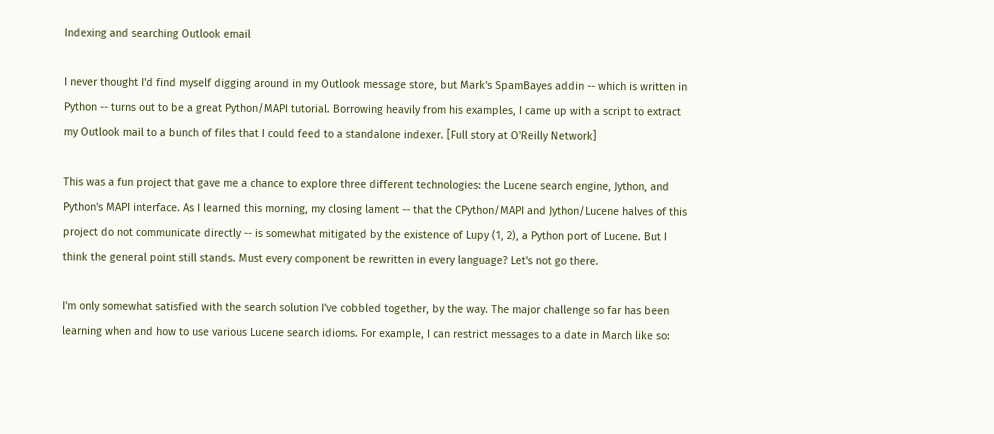Indexing and searching Outlook email

I never thought I'd find myself digging around in my Outlook message store, but Mark's SpamBayes addin -- which is written in Python -- turns out to be a great Python/MAPI tutorial. Borrowing heavily from his examples, I came up with a script to extract my Outlook mail to a bunch of files that I could feed to a standalone indexer. [Full story at O'Reilly Network]

This was a fun project that gave me a chance to explore three different technologies: the Lucene search engine, Jython, and Python's MAPI interface. As I learned this morning, my closing lament -- that the CPython/MAPI and Jython/Lucene halves of this project do not communicate directly -- is somewhat mitigated by the existence of Lupy (1, 2), a Python port of Lucene. But I think the general point still stands. Must every component be rewritten in every language? Let's not go there.

I'm only somewhat satisfied with the search solution I've cobbled together, by the way. The major challenge so far has been learning when and how to use various Lucene search idioms. For example, I can restrict messages to a date in March like so: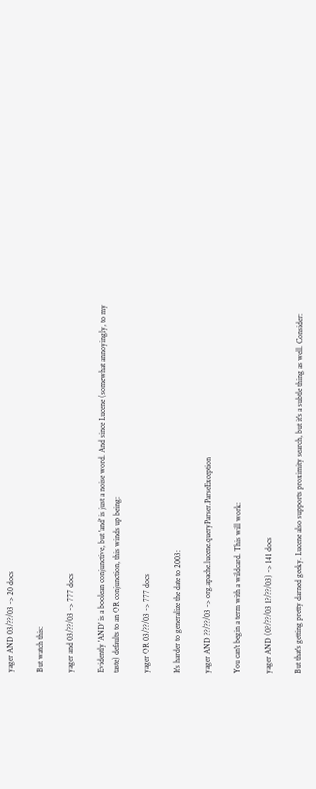yager AND 03/??/03 -> 20 docs

But watch this:

yager and 03/??/03 -> 777 docs

Evidently 'AND' is a boolean conjunctive, but 'and' is just a noise word. And since Lucene (somewhat annoyingly, to my taste) defaults to an OR conjunction, this winds up being:

yager OR 03/??/03 -> 777 docs

It's harder to generalize the date to 2003:

yager AND ??/??/03 -> org.apache.lucene.queryParser.ParseException

You can't begin a term with a wildcard. This will work:

yager AND (0?/??/03 1?/??/03) -> 141 docs

But that's getting pretty darned geeky. Lucene also supports proximity search, but it's a subtle thing as well. Consider: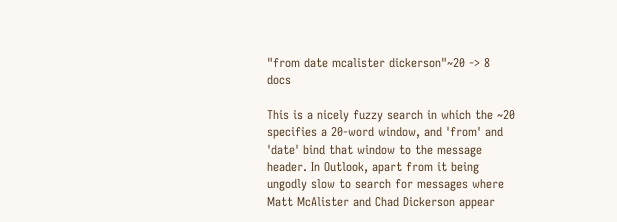"from date mcalister dickerson"~20 -> 8 docs

This is a nicely fuzzy search in which the ~20 specifies a 20-word window, and 'from' and 'date' bind that window to the message header. In Outlook, apart from it being ungodly slow to search for messages where Matt McAlister and Chad Dickerson appear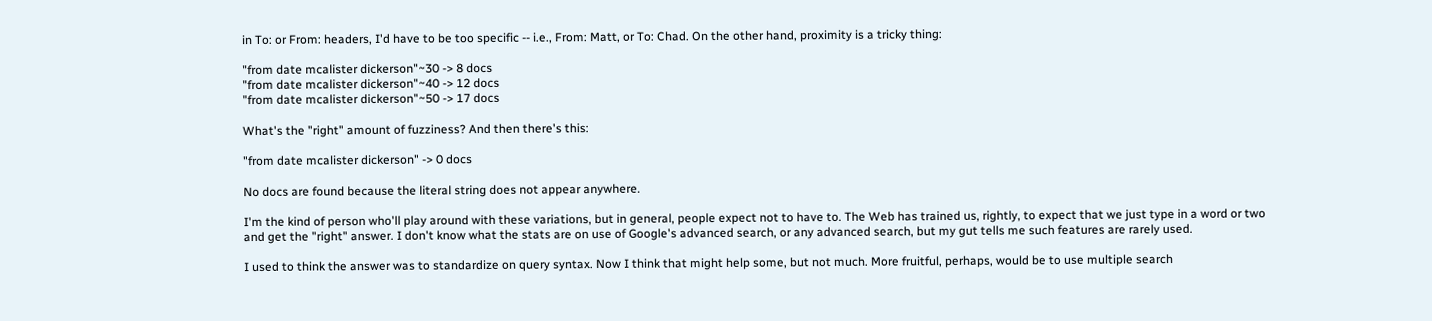in To: or From: headers, I'd have to be too specific -- i.e., From: Matt, or To: Chad. On the other hand, proximity is a tricky thing:

"from date mcalister dickerson"~30 -> 8 docs
"from date mcalister dickerson"~40 -> 12 docs
"from date mcalister dickerson"~50 -> 17 docs

What's the "right" amount of fuzziness? And then there's this:

"from date mcalister dickerson" -> 0 docs

No docs are found because the literal string does not appear anywhere.

I'm the kind of person who'll play around with these variations, but in general, people expect not to have to. The Web has trained us, rightly, to expect that we just type in a word or two and get the "right" answer. I don't know what the stats are on use of Google's advanced search, or any advanced search, but my gut tells me such features are rarely used.

I used to think the answer was to standardize on query syntax. Now I think that might help some, but not much. More fruitful, perhaps, would be to use multiple search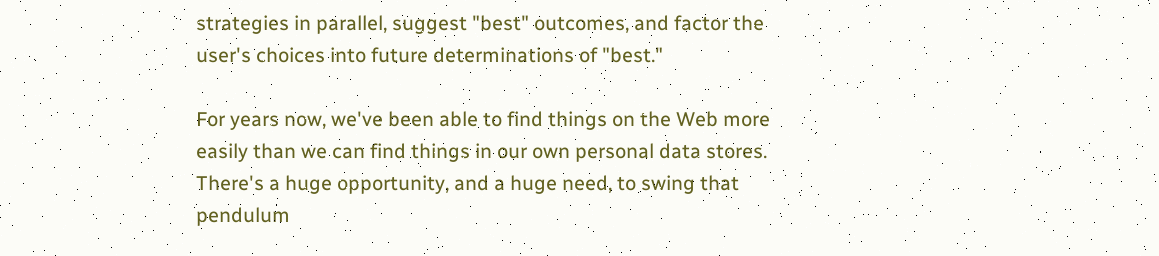strategies in parallel, suggest "best" outcomes, and factor the user's choices into future determinations of "best."

For years now, we've been able to find things on the Web more easily than we can find things in our own personal data stores. There's a huge opportunity, and a huge need, to swing that pendulum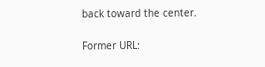back toward the center.

Former URL: